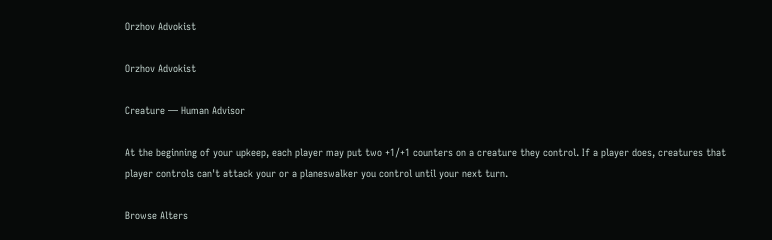Orzhov Advokist

Orzhov Advokist

Creature — Human Advisor

At the beginning of your upkeep, each player may put two +1/+1 counters on a creature they control. If a player does, creatures that player controls can't attack your or a planeswalker you control until your next turn.

Browse Alters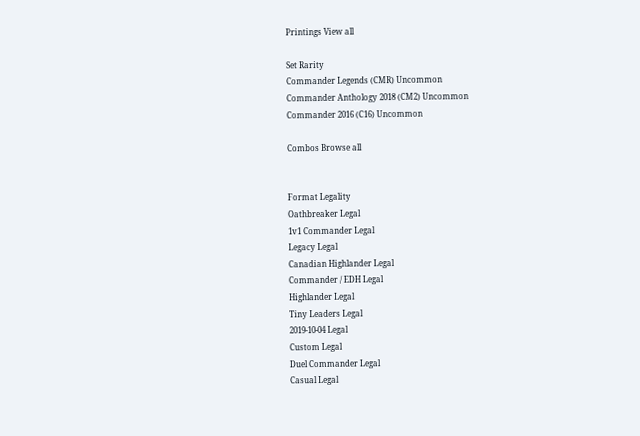Printings View all

Set Rarity
Commander Legends (CMR) Uncommon
Commander Anthology 2018 (CM2) Uncommon
Commander 2016 (C16) Uncommon

Combos Browse all


Format Legality
Oathbreaker Legal
1v1 Commander Legal
Legacy Legal
Canadian Highlander Legal
Commander / EDH Legal
Highlander Legal
Tiny Leaders Legal
2019-10-04 Legal
Custom Legal
Duel Commander Legal
Casual Legal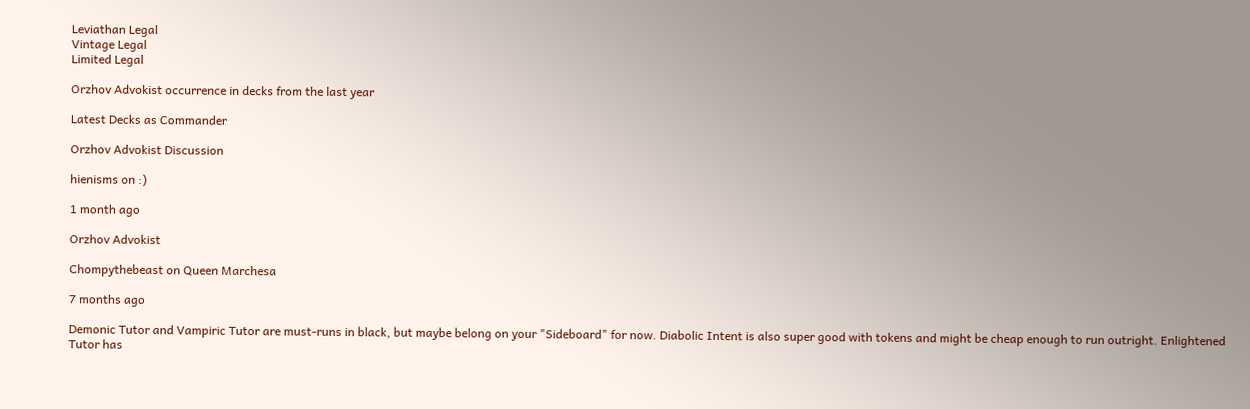Leviathan Legal
Vintage Legal
Limited Legal

Orzhov Advokist occurrence in decks from the last year

Latest Decks as Commander

Orzhov Advokist Discussion

hienisms on :)

1 month ago

Orzhov Advokist

Chompythebeast on Queen Marchesa

7 months ago

Demonic Tutor and Vampiric Tutor are must-runs in black, but maybe belong on your "Sideboard" for now. Diabolic Intent is also super good with tokens and might be cheap enough to run outright. Enlightened Tutor has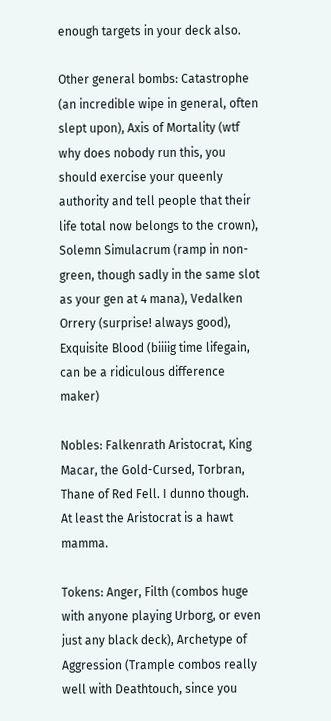enough targets in your deck also.

Other general bombs: Catastrophe (an incredible wipe in general, often slept upon), Axis of Mortality (wtf why does nobody run this, you should exercise your queenly authority and tell people that their life total now belongs to the crown), Solemn Simulacrum (ramp in non-green, though sadly in the same slot as your gen at 4 mana), Vedalken Orrery (surprise! always good), Exquisite Blood (biiiig time lifegain, can be a ridiculous difference maker)

Nobles: Falkenrath Aristocrat, King Macar, the Gold-Cursed, Torbran, Thane of Red Fell. I dunno though. At least the Aristocrat is a hawt mamma.

Tokens: Anger, Filth (combos huge with anyone playing Urborg, or even just any black deck), Archetype of Aggression (Trample combos really well with Deathtouch, since you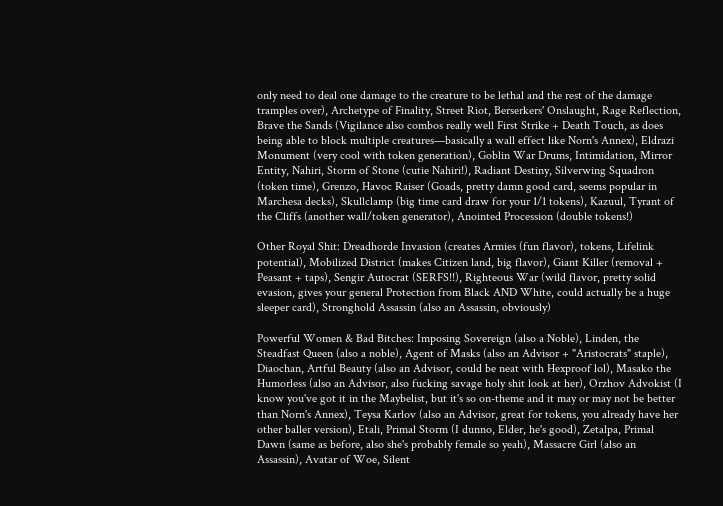only need to deal one damage to the creature to be lethal and the rest of the damage tramples over), Archetype of Finality, Street Riot, Berserkers' Onslaught, Rage Reflection, Brave the Sands (Vigilance also combos really well First Strike + Death Touch, as does being able to block multiple creatures—basically a wall effect like Norn's Annex), Eldrazi Monument (very cool with token generation), Goblin War Drums, Intimidation, Mirror Entity, Nahiri, Storm of Stone (cutie Nahiri!), Radiant Destiny, Silverwing Squadron (token time), Grenzo, Havoc Raiser (Goads, pretty damn good card, seems popular in Marchesa decks), Skullclamp (big time card draw for your 1/1 tokens), Kazuul, Tyrant of the Cliffs (another wall/token generator), Anointed Procession (double tokens!)

Other Royal Shit: Dreadhorde Invasion (creates Armies (fun flavor), tokens, Lifelink potential), Mobilized District (makes Citizen land, big flavor), Giant Killer (removal + Peasant + taps), Sengir Autocrat (SERFS!!), Righteous War (wild flavor, pretty solid evasion, gives your general Protection from Black AND White, could actually be a huge sleeper card), Stronghold Assassin (also an Assassin, obviously)

Powerful Women & Bad Bitches: Imposing Sovereign (also a Noble), Linden, the Steadfast Queen (also a noble), Agent of Masks (also an Advisor + "Aristocrats" staple), Diaochan, Artful Beauty (also an Advisor, could be neat with Hexproof lol), Masako the Humorless (also an Advisor, also fucking savage holy shit look at her), Orzhov Advokist (I know you've got it in the Maybelist, but it's so on-theme and it may or may not be better than Norn's Annex), Teysa Karlov (also an Advisor, great for tokens, you already have her other baller version), Etali, Primal Storm (I dunno, Elder, he's good), Zetalpa, Primal Dawn (same as before, also she's probably female so yeah), Massacre Girl (also an Assassin), Avatar of Woe, Silent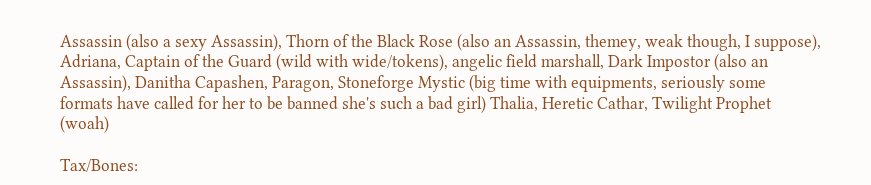Assassin (also a sexy Assassin), Thorn of the Black Rose (also an Assassin, themey, weak though, I suppose), Adriana, Captain of the Guard (wild with wide/tokens), angelic field marshall, Dark Impostor (also an Assassin), Danitha Capashen, Paragon, Stoneforge Mystic (big time with equipments, seriously some formats have called for her to be banned she's such a bad girl) Thalia, Heretic Cathar, Twilight Prophet (woah)

Tax/Bones: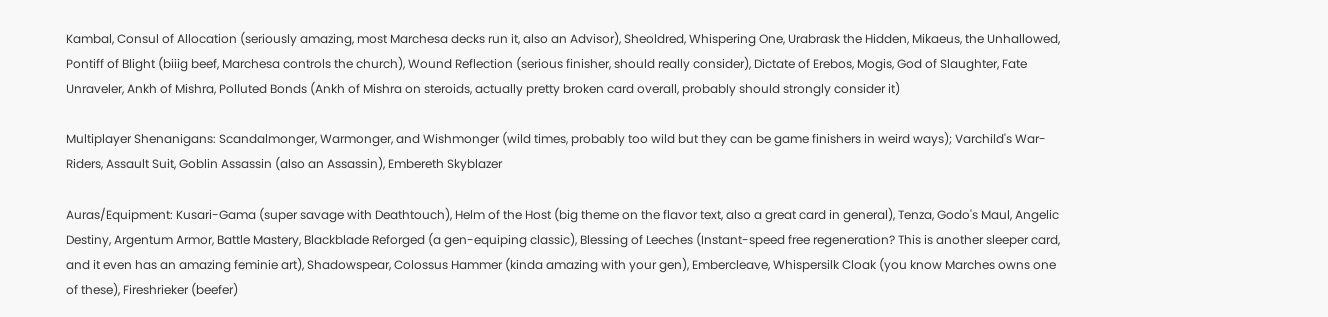Kambal, Consul of Allocation (seriously amazing, most Marchesa decks run it, also an Advisor), Sheoldred, Whispering One, Urabrask the Hidden, Mikaeus, the Unhallowed, Pontiff of Blight (biiig beef, Marchesa controls the church), Wound Reflection (serious finisher, should really consider), Dictate of Erebos, Mogis, God of Slaughter, Fate Unraveler, Ankh of Mishra, Polluted Bonds (Ankh of Mishra on steroids, actually pretty broken card overall, probably should strongly consider it)

Multiplayer Shenanigans: Scandalmonger, Warmonger, and Wishmonger (wild times, probably too wild but they can be game finishers in weird ways); Varchild's War-Riders, Assault Suit, Goblin Assassin (also an Assassin), Embereth Skyblazer

Auras/Equipment: Kusari-Gama (super savage with Deathtouch), Helm of the Host (big theme on the flavor text, also a great card in general), Tenza, Godo's Maul, Angelic Destiny, Argentum Armor, Battle Mastery, Blackblade Reforged (a gen-equiping classic), Blessing of Leeches (Instant-speed free regeneration? This is another sleeper card, and it even has an amazing feminie art), Shadowspear, Colossus Hammer (kinda amazing with your gen), Embercleave, Whispersilk Cloak (you know Marches owns one of these), Fireshrieker (beefer)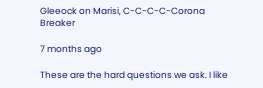Gleeock on Marisi, C-C-C-C-Corona Breaker

7 months ago

These are the hard questions we ask. I like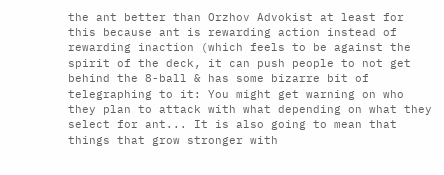the ant better than Orzhov Advokist at least for this because ant is rewarding action instead of rewarding inaction (which feels to be against the spirit of the deck, it can push people to not get behind the 8-ball & has some bizarre bit of telegraphing to it: You might get warning on who they plan to attack with what depending on what they select for ant... It is also going to mean that things that grow stronger with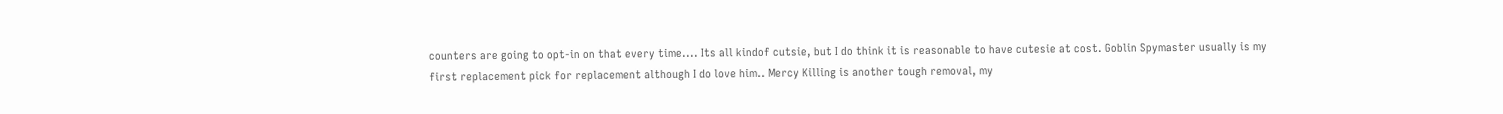counters are going to opt-in on that every time.... Its all kindof cutsie, but I do think it is reasonable to have cutesie at cost. Goblin Spymaster usually is my first replacement pick for replacement although I do love him.. Mercy Killing is another tough removal, my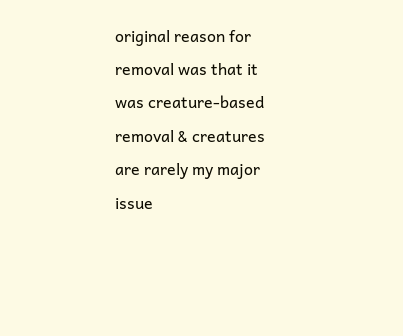original reason for removal was that it was creature-based removal & creatures are rarely my major issue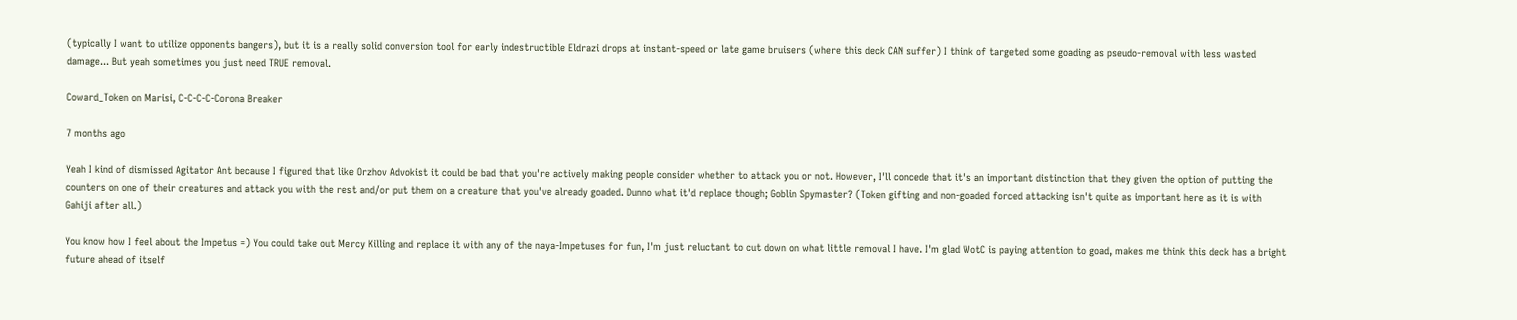(typically I want to utilize opponents bangers), but it is a really solid conversion tool for early indestructible Eldrazi drops at instant-speed or late game bruisers (where this deck CAN suffer) I think of targeted some goading as pseudo-removal with less wasted damage... But yeah sometimes you just need TRUE removal.

Coward_Token on Marisi, C-C-C-C-Corona Breaker

7 months ago

Yeah I kind of dismissed Agitator Ant because I figured that like Orzhov Advokist it could be bad that you're actively making people consider whether to attack you or not. However, I'll concede that it's an important distinction that they given the option of putting the counters on one of their creatures and attack you with the rest and/or put them on a creature that you've already goaded. Dunno what it'd replace though; Goblin Spymaster? (Token gifting and non-goaded forced attacking isn't quite as important here as it is with Gahiji after all.)

You know how I feel about the Impetus =) You could take out Mercy Killing and replace it with any of the naya-Impetuses for fun, I'm just reluctant to cut down on what little removal I have. I'm glad WotC is paying attention to goad, makes me think this deck has a bright future ahead of itself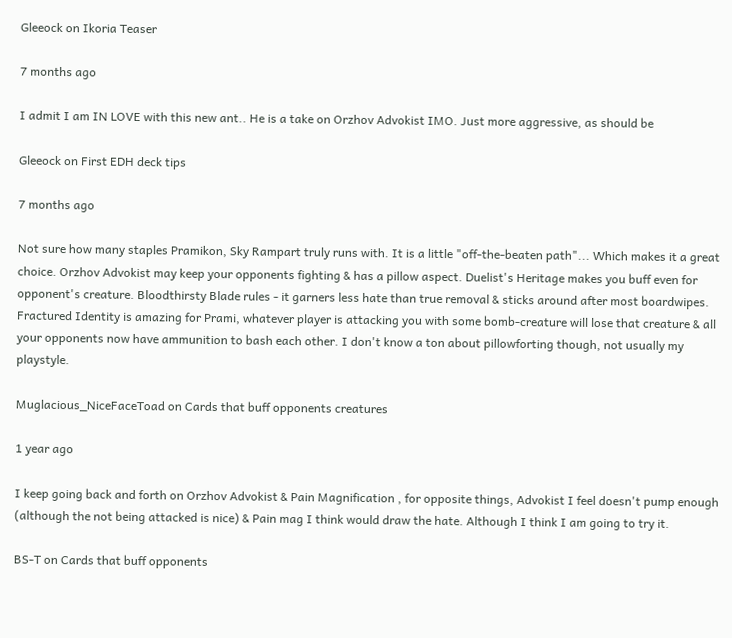Gleeock on Ikoria Teaser

7 months ago

I admit I am IN LOVE with this new ant.. He is a take on Orzhov Advokist IMO. Just more aggressive, as should be

Gleeock on First EDH deck tips

7 months ago

Not sure how many staples Pramikon, Sky Rampart truly runs with. It is a little "off-the-beaten path"... Which makes it a great choice. Orzhov Advokist may keep your opponents fighting & has a pillow aspect. Duelist's Heritage makes you buff even for opponent's creature. Bloodthirsty Blade rules - it garners less hate than true removal & sticks around after most boardwipes. Fractured Identity is amazing for Prami, whatever player is attacking you with some bomb-creature will lose that creature & all your opponents now have ammunition to bash each other. I don't know a ton about pillowforting though, not usually my playstyle.

Muglacious_NiceFaceToad on Cards that buff opponents creatures

1 year ago

I keep going back and forth on Orzhov Advokist & Pain Magnification , for opposite things, Advokist I feel doesn't pump enough (although the not being attacked is nice) & Pain mag I think would draw the hate. Although I think I am going to try it.

BS-T on Cards that buff opponents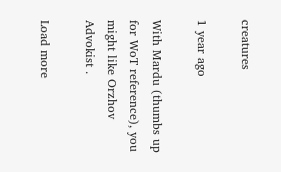creatures

1 year ago

With Mardu (thumbs up for WoT reference), you might like Orzhov Advokist .

Load more